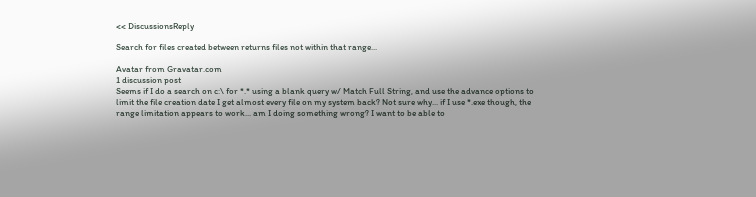<< DiscussionsReply

Search for files created between returns files not within that range...

Avatar from Gravatar.com
1 discussion post
Seems if I do a search on c:\ for *.* using a blank query w/ Match Full String, and use the advance options to limit the file creation date I get almost every file on my system back? Not sure why... if I use *.exe though, the range limitation appears to work... am I doing something wrong? I want to be able to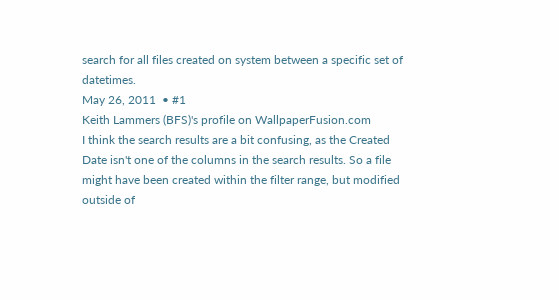search for all files created on system between a specific set of datetimes.
May 26, 2011  • #1
Keith Lammers (BFS)'s profile on WallpaperFusion.com
I think the search results are a bit confusing, as the Created Date isn't one of the columns in the search results. So a file might have been created within the filter range, but modified outside of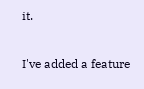it.

I've added a feature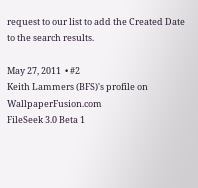request to our list to add the Created Date to the search results.

May 27, 2011  • #2
Keith Lammers (BFS)'s profile on WallpaperFusion.com
FileSeek 3.0 Beta 1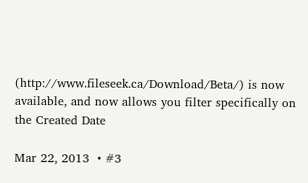(http://www.fileseek.ca/Download/Beta/) is now available, and now allows you filter specifically on the Created Date

Mar 22, 2013  • #3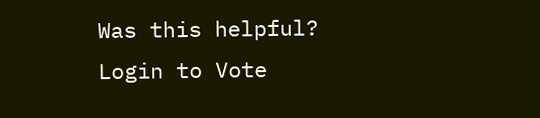Was this helpful?  Login to Vote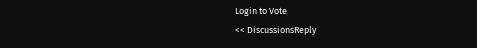Login to Vote
<< DiscussionsReply